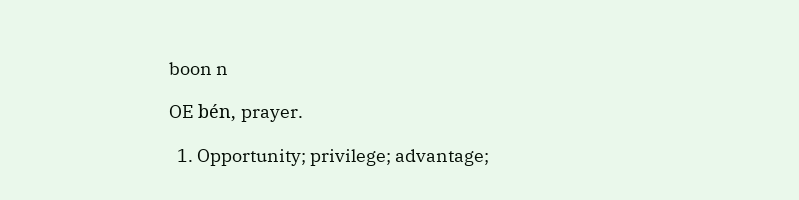boon n

OE bén, prayer.

  1. Opportunity; privilege; advantage;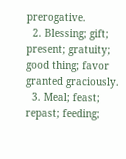prerogative.
  2. Blessing; gift; present; gratuity; good thing; favor granted graciously.
  3. Meal; feast; repast; feeding;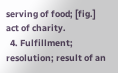serving of food; [fig.] act of charity.
  4. Fulfillment; resolution; result of an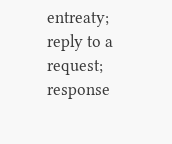entreaty; reply to a request; response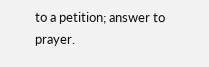to a petition; answer to prayer.